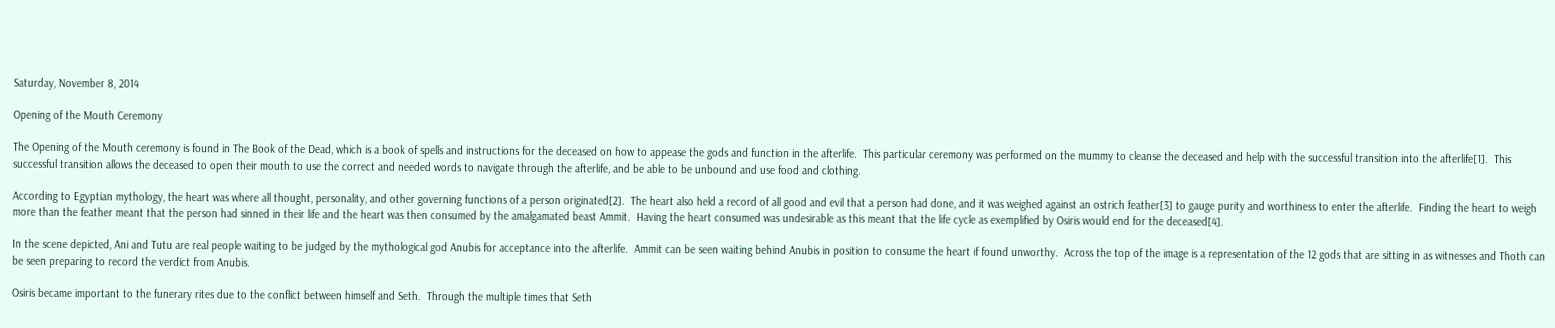Saturday, November 8, 2014

Opening of the Mouth Ceremony

The Opening of the Mouth ceremony is found in The Book of the Dead, which is a book of spells and instructions for the deceased on how to appease the gods and function in the afterlife.  This particular ceremony was performed on the mummy to cleanse the deceased and help with the successful transition into the afterlife[1].  This successful transition allows the deceased to open their mouth to use the correct and needed words to navigate through the afterlife, and be able to be unbound and use food and clothing.

According to Egyptian mythology, the heart was where all thought, personality, and other governing functions of a person originated[2].  The heart also held a record of all good and evil that a person had done, and it was weighed against an ostrich feather[3] to gauge purity and worthiness to enter the afterlife.  Finding the heart to weigh more than the feather meant that the person had sinned in their life and the heart was then consumed by the amalgamated beast Ammit.  Having the heart consumed was undesirable as this meant that the life cycle as exemplified by Osiris would end for the deceased[4].

In the scene depicted, Ani and Tutu are real people waiting to be judged by the mythological god Anubis for acceptance into the afterlife.  Ammit can be seen waiting behind Anubis in position to consume the heart if found unworthy.  Across the top of the image is a representation of the 12 gods that are sitting in as witnesses and Thoth can be seen preparing to record the verdict from Anubis.

Osiris became important to the funerary rites due to the conflict between himself and Seth.  Through the multiple times that Seth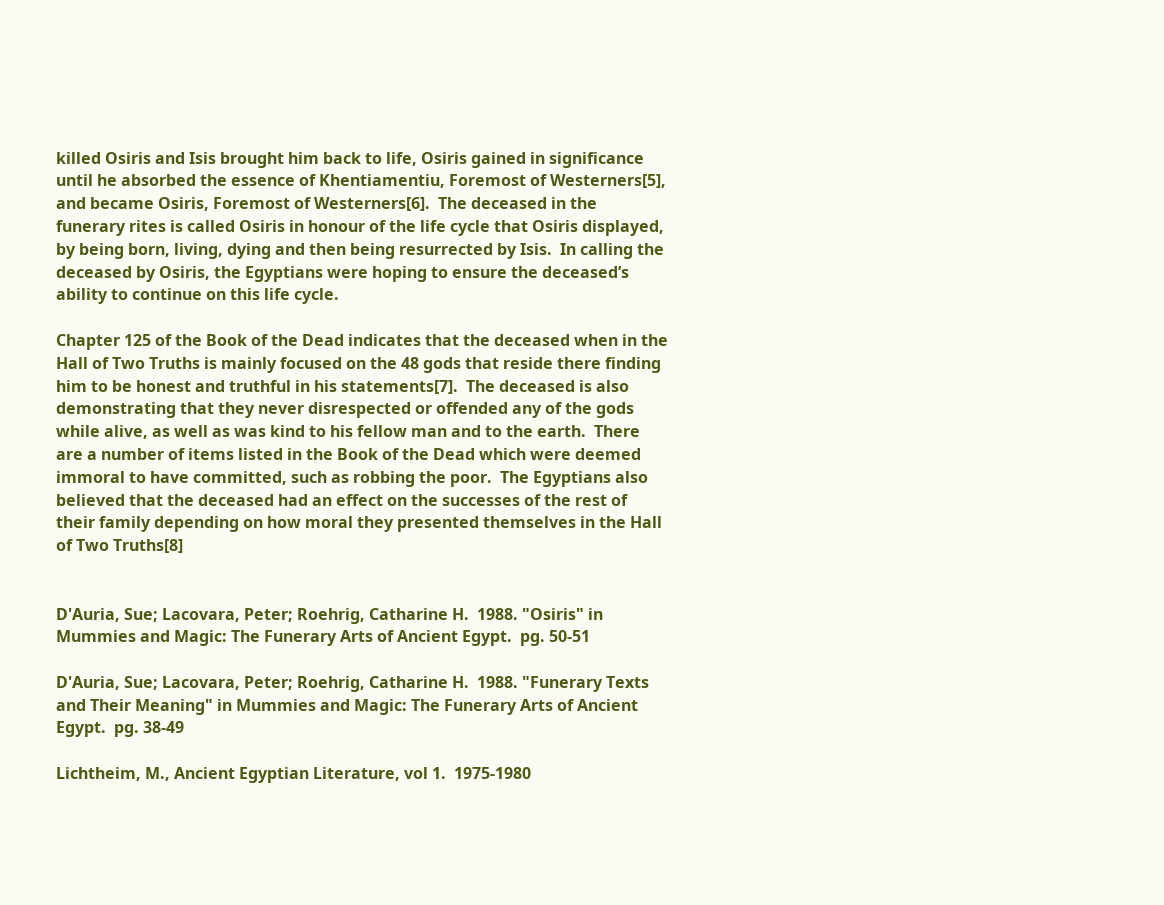killed Osiris and Isis brought him back to life, Osiris gained in significance until he absorbed the essence of Khentiamentiu, Foremost of Westerners[5], and became Osiris, Foremost of Westerners[6].  The deceased in the funerary rites is called Osiris in honour of the life cycle that Osiris displayed, by being born, living, dying and then being resurrected by Isis.  In calling the deceased by Osiris, the Egyptians were hoping to ensure the deceased’s ability to continue on this life cycle.

Chapter 125 of the Book of the Dead indicates that the deceased when in the Hall of Two Truths is mainly focused on the 48 gods that reside there finding him to be honest and truthful in his statements[7].  The deceased is also demonstrating that they never disrespected or offended any of the gods while alive, as well as was kind to his fellow man and to the earth.  There are a number of items listed in the Book of the Dead which were deemed immoral to have committed, such as robbing the poor.  The Egyptians also believed that the deceased had an effect on the successes of the rest of their family depending on how moral they presented themselves in the Hall of Two Truths[8]


D'Auria, Sue; Lacovara, Peter; Roehrig, Catharine H.  1988. "Osiris" in Mummies and Magic: The Funerary Arts of Ancient Egypt.  pg. 50-51

D'Auria, Sue; Lacovara, Peter; Roehrig, Catharine H.  1988. "Funerary Texts and Their Meaning" in Mummies and Magic: The Funerary Arts of Ancient Egypt.  pg. 38-49

Lichtheim, M., Ancient Egyptian Literature, vol 1.  1975-1980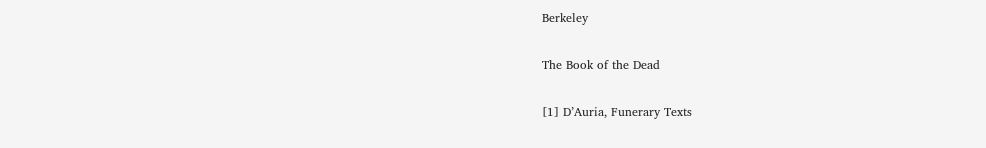Berkeley

The Book of the Dead

[1] D’Auria, Funerary Texts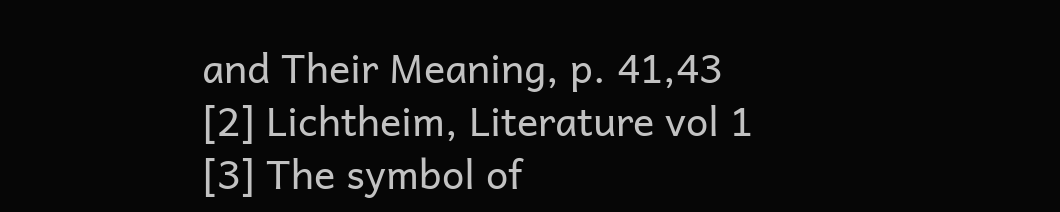and Their Meaning, p. 41,43
[2] Lichtheim, Literature vol 1
[3] The symbol of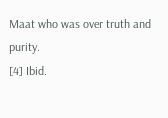Maat who was over truth and purity.
[4] Ibid.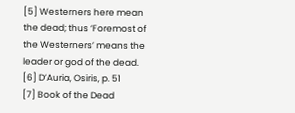[5] Westerners here mean the dead; thus ‘Foremost of the Westerners’ means the leader or god of the dead.
[6] D’Auria, Osiris, p. 51
[7] Book of the Dead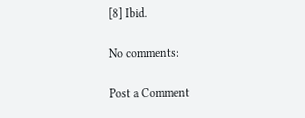[8] Ibid.

No comments:

Post a Comment